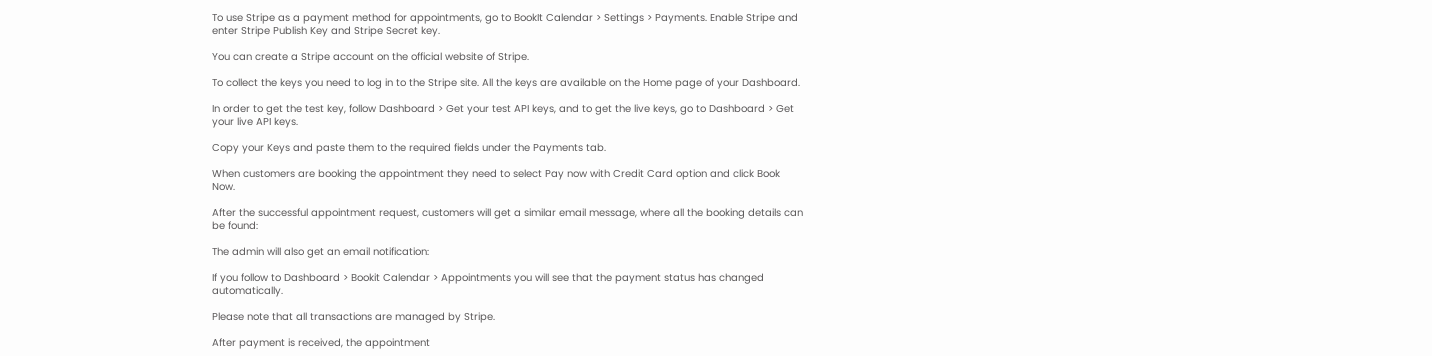To use Stripe as a payment method for appointments, go to BookIt Calendar > Settings > Payments. Enable Stripe and enter Stripe Publish Key and Stripe Secret key.

You can create a Stripe account on the official website of Stripe.

To collect the keys you need to log in to the Stripe site. All the keys are available on the Home page of your Dashboard.

In order to get the test key, follow Dashboard > Get your test API keys, and to get the live keys, go to Dashboard > Get your live API keys.

Copy your Keys and paste them to the required fields under the Payments tab.

When customers are booking the appointment they need to select Pay now with Credit Card option and click Book Now.

After the successful appointment request, customers will get a similar email message, where all the booking details can be found:

The admin will also get an email notification:

If you follow to Dashboard > Bookit Calendar > Appointments you will see that the payment status has changed automatically.

Please note that all transactions are managed by Stripe.

After payment is received, the appointment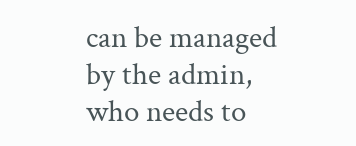can be managed by the admin, who needs to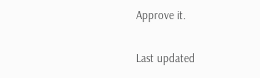Approve it.

Last updated